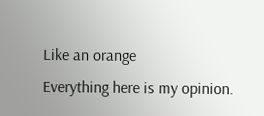Like an orange
Everything here is my opinion.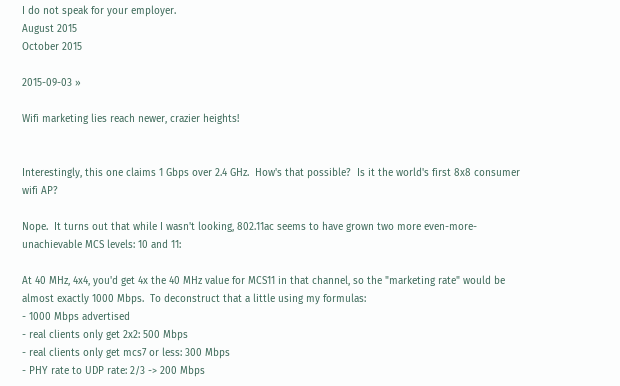I do not speak for your employer.
August 2015
October 2015

2015-09-03 »

Wifi marketing lies reach newer, crazier heights!


Interestingly, this one claims 1 Gbps over 2.4 GHz.  How's that possible?  Is it the world's first 8x8 consumer wifi AP?

Nope.  It turns out that while I wasn't looking, 802.11ac seems to have grown two more even-more-unachievable MCS levels: 10 and 11:

At 40 MHz, 4x4, you'd get 4x the 40 MHz value for MCS11 in that channel, so the "marketing rate" would be almost exactly 1000 Mbps.  To deconstruct that a little using my formulas:
- 1000 Mbps advertised
- real clients only get 2x2: 500 Mbps
- real clients only get mcs7 or less: 300 Mbps
- PHY rate to UDP rate: 2/3 -> 200 Mbps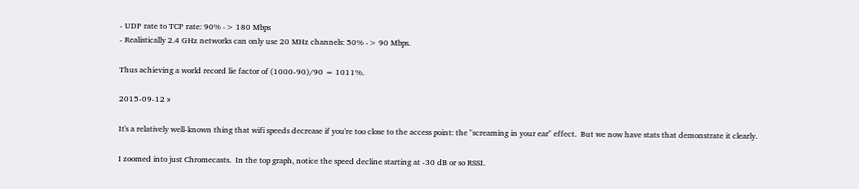- UDP rate to TCP rate: 90% -> 180 Mbps
- Realistically 2.4 GHz networks can only use 20 MHz channels: 50% -> 90 Mbps.

Thus achieving a world record lie factor of (1000-90)/90 = 1011%.

2015-09-12 »

It's a relatively well-known thing that wifi speeds decrease if you're too close to the access point: the "screaming in your ear" effect.  But we now have stats that demonstrate it clearly.

I zoomed into just Chromecasts.  In the top graph, notice the speed decline starting at -30 dB or so RSSI.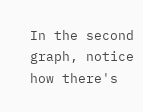In the second graph, notice how there's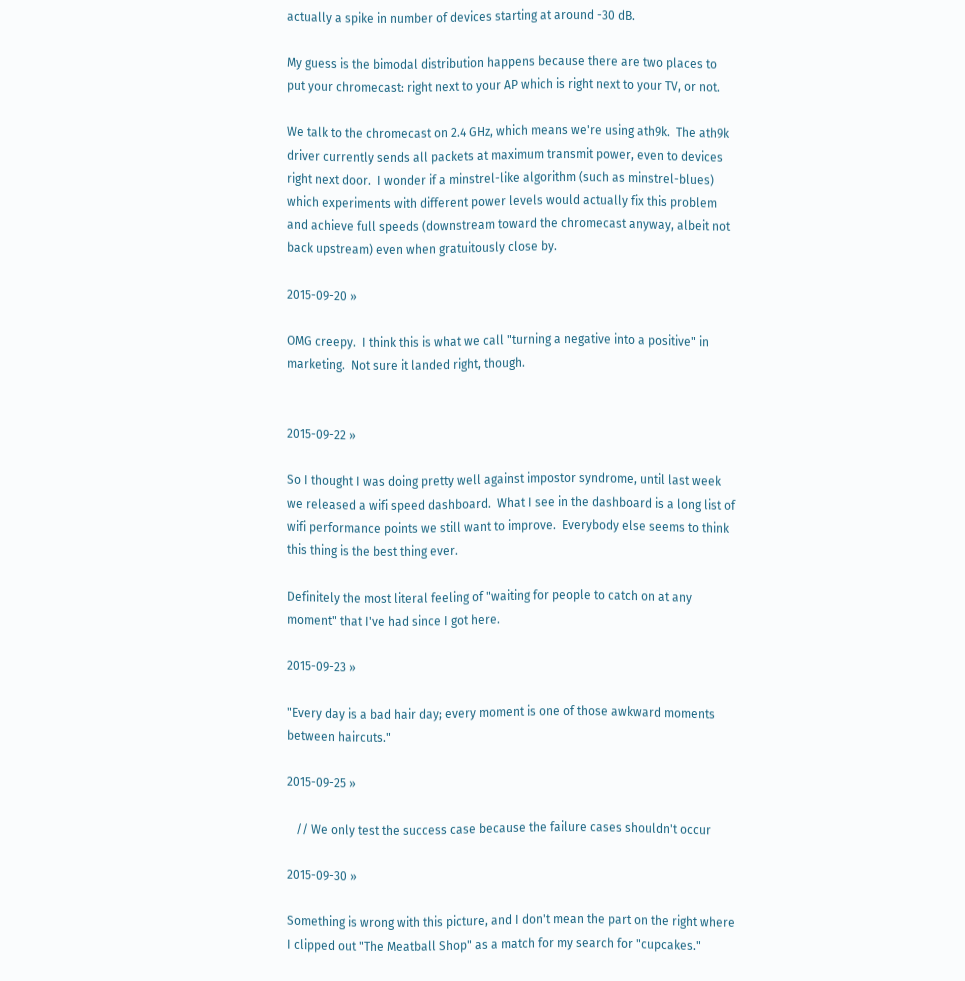actually a spike in number of devices starting at around -30 dB.

My guess is the bimodal distribution happens because there are two places to put your chromecast: right next to your AP which is right next to your TV, or not.

We talk to the chromecast on 2.4 GHz, which means we're using ath9k.  The ath9k driver currently sends all packets at maximum transmit power, even to devices right next door.  I wonder if a minstrel-like algorithm (such as minstrel-blues) which experiments with different power levels would actually fix this problem and achieve full speeds (downstream toward the chromecast anyway, albeit not back upstream) even when gratuitously close by.

2015-09-20 »

OMG creepy.  I think this is what we call "turning a negative into a positive" in marketing.  Not sure it landed right, though.


2015-09-22 »

So I thought I was doing pretty well against impostor syndrome, until last week we released a wifi speed dashboard.  What I see in the dashboard is a long list of wifi performance points we still want to improve.  Everybody else seems to think this thing is the best thing ever.

Definitely the most literal feeling of "waiting for people to catch on at any moment" that I've had since I got here.

2015-09-23 »

"Every day is a bad hair day; every moment is one of those awkward moments between haircuts."

2015-09-25 »

   // We only test the success case because the failure cases shouldn't occur

2015-09-30 »

Something is wrong with this picture, and I don't mean the part on the right where I clipped out "The Meatball Shop" as a match for my search for "cupcakes."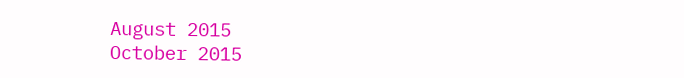August 2015
October 2015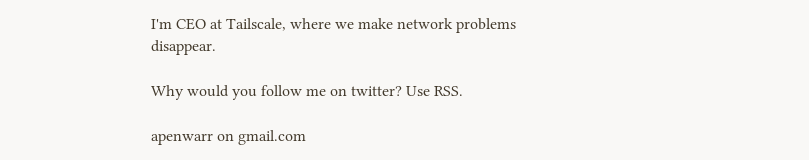I'm CEO at Tailscale, where we make network problems disappear.

Why would you follow me on twitter? Use RSS.

apenwarr on gmail.com